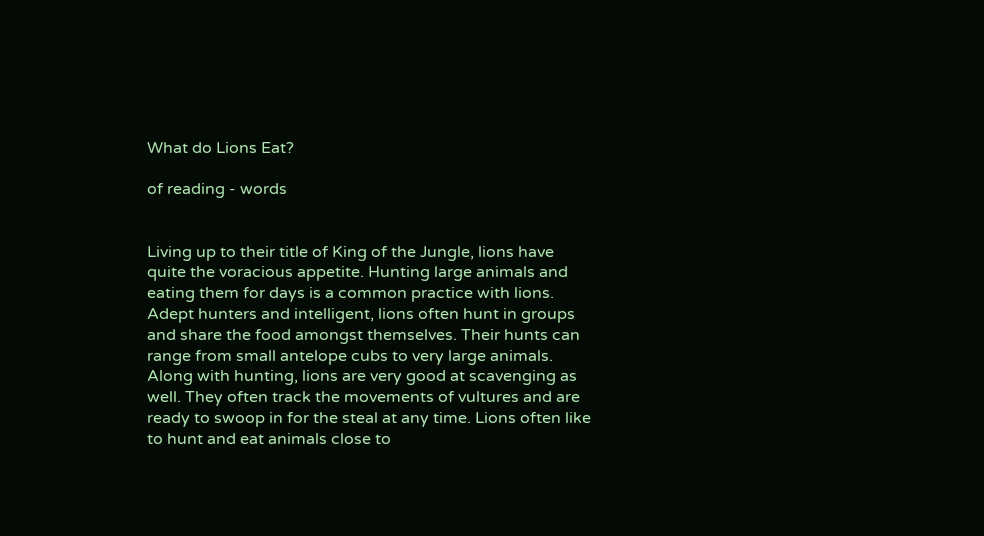What do Lions Eat?

of reading - words


Living up to their title of King of the Jungle, lions have quite the voracious appetite. Hunting large animals and eating them for days is a common practice with lions. Adept hunters and intelligent, lions often hunt in groups and share the food amongst themselves. Their hunts can range from small antelope cubs to very large animals. Along with hunting, lions are very good at scavenging as well. They often track the movements of vultures and are ready to swoop in for the steal at any time. Lions often like to hunt and eat animals close to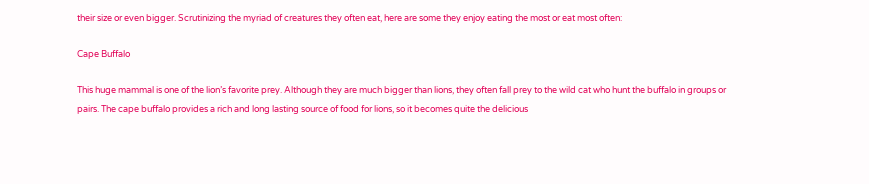their size or even bigger. Scrutinizing the myriad of creatures they often eat, here are some they enjoy eating the most or eat most often:

Cape Buffalo

This huge mammal is one of the lion’s favorite prey. Although they are much bigger than lions, they often fall prey to the wild cat who hunt the buffalo in groups or pairs. The cape buffalo provides a rich and long lasting source of food for lions, so it becomes quite the delicious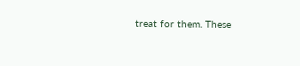treat for them. These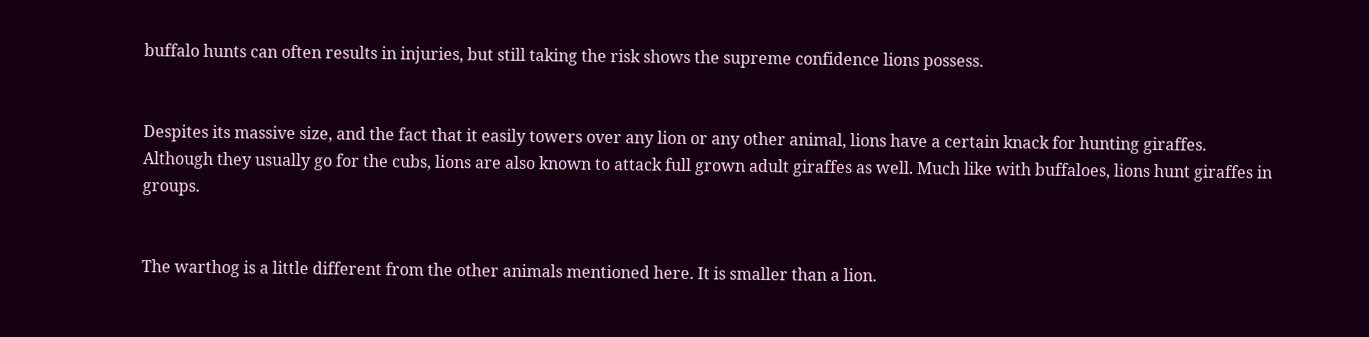buffalo hunts can often results in injuries, but still taking the risk shows the supreme confidence lions possess.


Despites its massive size, and the fact that it easily towers over any lion or any other animal, lions have a certain knack for hunting giraffes. Although they usually go for the cubs, lions are also known to attack full grown adult giraffes as well. Much like with buffaloes, lions hunt giraffes in groups.


The warthog is a little different from the other animals mentioned here. It is smaller than a lion.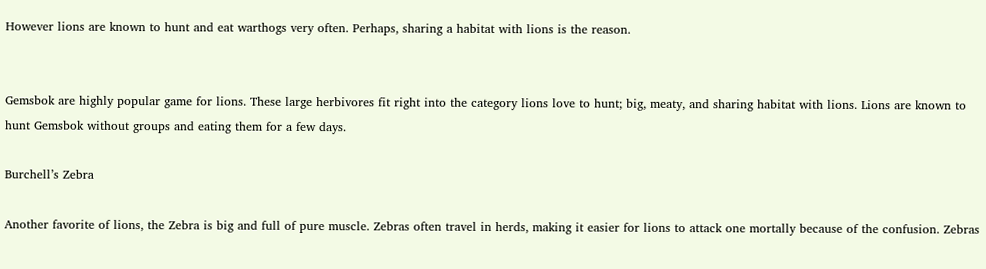However lions are known to hunt and eat warthogs very often. Perhaps, sharing a habitat with lions is the reason.


Gemsbok are highly popular game for lions. These large herbivores fit right into the category lions love to hunt; big, meaty, and sharing habitat with lions. Lions are known to hunt Gemsbok without groups and eating them for a few days.

Burchell’s Zebra

Another favorite of lions, the Zebra is big and full of pure muscle. Zebras often travel in herds, making it easier for lions to attack one mortally because of the confusion. Zebras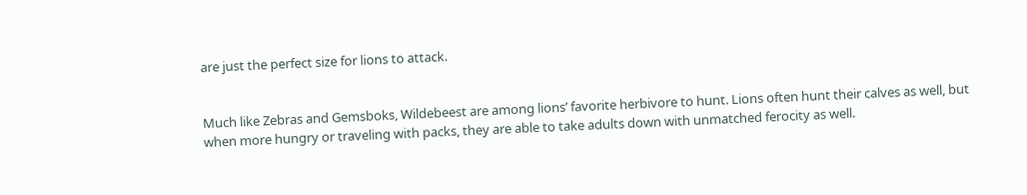are just the perfect size for lions to attack.


Much like Zebras and Gemsboks, Wildebeest are among lions’ favorite herbivore to hunt. Lions often hunt their calves as well, but when more hungry or traveling with packs, they are able to take adults down with unmatched ferocity as well.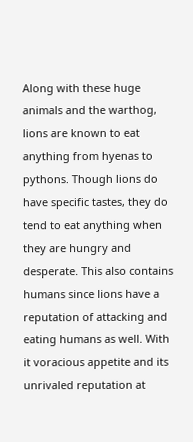Along with these huge animals and the warthog, lions are known to eat anything from hyenas to pythons. Though lions do have specific tastes, they do tend to eat anything when they are hungry and desperate. This also contains humans since lions have a reputation of attacking and eating humans as well. With it voracious appetite and its unrivaled reputation at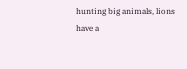hunting big animals, lions have a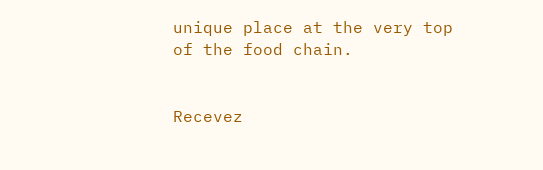unique place at the very top of the food chain.


Recevez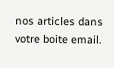nos articles dans votre boite email.